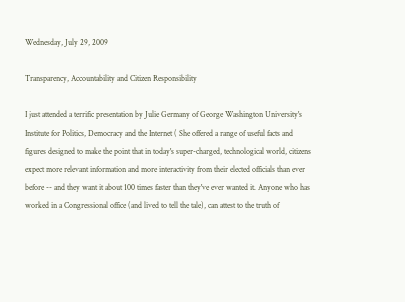Wednesday, July 29, 2009

Transparency, Accountability and Citizen Responsibility

I just attended a terrific presentation by Julie Germany of George Washington University's Institute for Politics, Democracy and the Internet ( She offered a range of useful facts and figures designed to make the point that in today's super-charged, technological world, citizens expect more relevant information and more interactivity from their elected officials than ever before -- and they want it about 100 times faster than they've ever wanted it. Anyone who has worked in a Congressional office (and lived to tell the tale), can attest to the truth of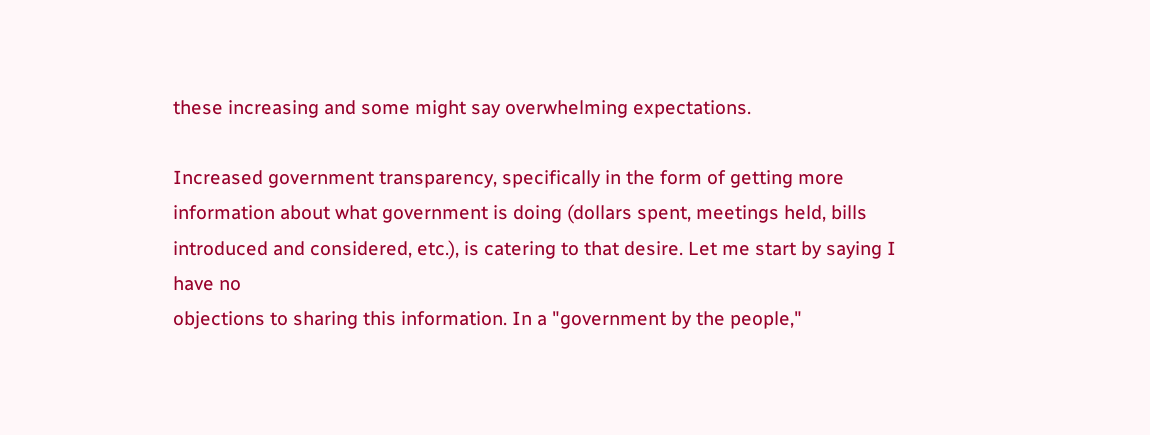these increasing and some might say overwhelming expectations.

Increased government transparency, specifically in the form of getting more information about what government is doing (dollars spent, meetings held, bills introduced and considered, etc.), is catering to that desire. Let me start by saying I have no
objections to sharing this information. In a "government by the people,"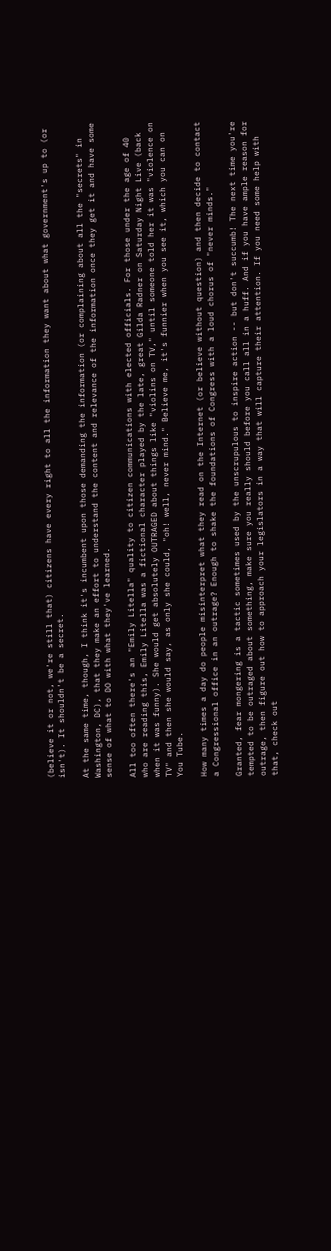(believe it or not, we're still that) citizens have every right to all the information they want about what government's up to (or isn't). It shouldn't be a secret.

At the same time, though, I think it's incumbent upon those demanding the information (or complaining about all the "secrets" in Washington, DC), that they make an effort to understand the content and relevance of the information once they get it and have some sense of what to DO with what they've learned.

All too often there's an "Emily Litella" quality to citizen communications with elected officials. For those under the age of 40 who are reading this, Emily Litella was a fictional character played by the late, great Gilda Radner on Saturday Night Live (back when it was funny). She would get absolutely OUTRAGED about things like "violins on TV," until someone told her it was "violence on TV" and then she would say, as only she could, "oh! well, never mind." Believe me, it's funnier when you see it, which you can on You Tube.

How many times a day do people misinterpret what they read on the Internet (or believe without question) and then decide to contact a Congressional office in an outrage? Enough to shake the foundations of Congress with a loud chorus of "never minds."

Granted, fear mongering is a tactic sometimes used by the unscrupulous to inspire action -- but don't succumb! The next time you're tempted to be outraged about something, make sure you really should before you call all in a huff. And if you have ample reason for outrage, then figure out how to approach your legislators in a way that will capture their attention. If you need some help with that, check out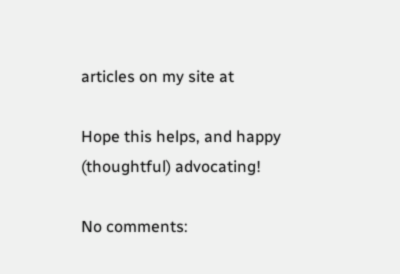articles on my site at

Hope this helps, and happy (thoughtful) advocating!

No comments: